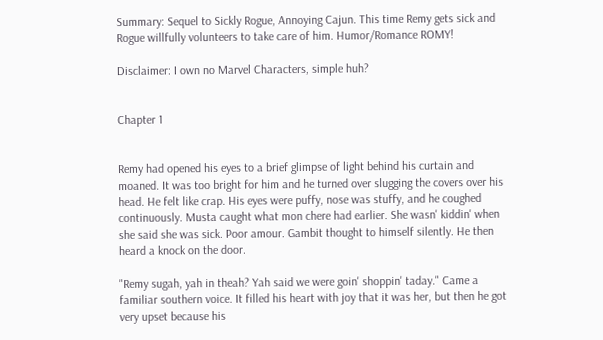Summary: Sequel to Sickly Rogue, Annoying Cajun. This time Remy gets sick and Rogue willfully volunteers to take care of him. Humor/Romance ROMY!

Disclaimer: I own no Marvel Characters, simple huh?


Chapter 1


Remy had opened his eyes to a brief glimpse of light behind his curtain and moaned. It was too bright for him and he turned over slugging the covers over his head. He felt like crap. His eyes were puffy, nose was stuffy, and he coughed continuously. Musta caught what mon chere had earlier. She wasn' kiddin' when she said she was sick. Poor amour. Gambit thought to himself silently. He then heard a knock on the door.

"Remy sugah, yah in theah? Yah said we were goin' shoppin' taday." Came a familiar southern voice. It filled his heart with joy that it was her, but then he got very upset because his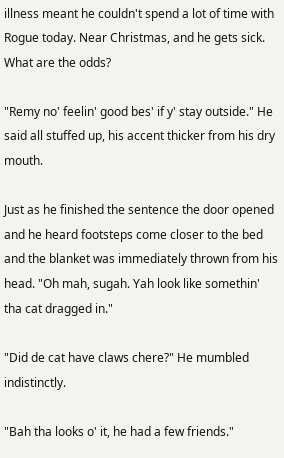illness meant he couldn't spend a lot of time with Rogue today. Near Christmas, and he gets sick. What are the odds?

"Remy no' feelin' good bes' if y' stay outside." He said all stuffed up, his accent thicker from his dry mouth.

Just as he finished the sentence the door opened and he heard footsteps come closer to the bed and the blanket was immediately thrown from his head. "Oh mah, sugah. Yah look like somethin' tha cat dragged in."

"Did de cat have claws chere?" He mumbled indistinctly.

"Bah tha looks o' it, he had a few friends."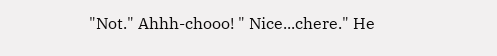"Not." Ahhh-chooo! " Nice...chere." He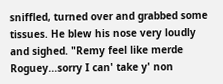sniffled, turned over and grabbed some tissues. He blew his nose very loudly and sighed. "Remy feel like merde Roguey...sorry I can' take y' non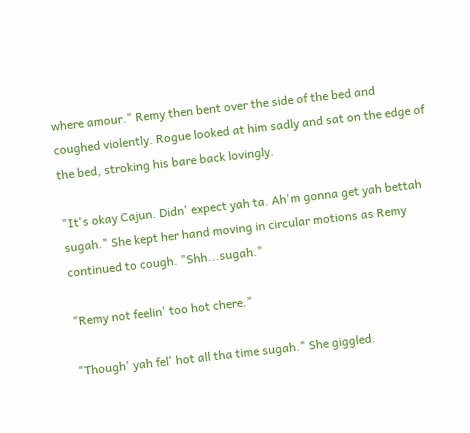where amour." Remy then bent over the side of the bed and coughed violently. Rogue looked at him sadly and sat on the edge of the bed, stroking his bare back lovingly.

"It's okay Cajun. Didn' expect yah ta. Ah'm gonna get yah bettah sugah." She kept her hand moving in circular motions as Remy continued to cough. "Shh...sugah."

"Remy not feelin' too hot chere."

"Though' yah fel' hot all tha time sugah." She giggled.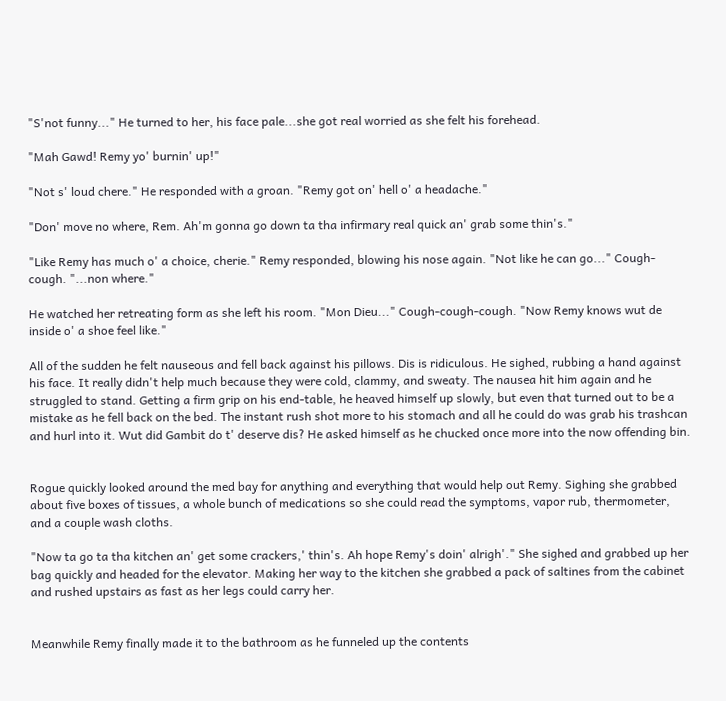"S'not funny..." He turned to her, his face pale...she got real worried as she felt his forehead.

"Mah Gawd! Remy yo' burnin' up!"

"Not s' loud chere." He responded with a groan. "Remy got on' hell o' a headache."

"Don' move no where, Rem. Ah'm gonna go down ta tha infirmary real quick an' grab some thin's."

"Like Remy has much o' a choice, cherie." Remy responded, blowing his nose again. "Not like he can go..." Cough-cough. "...non where."

He watched her retreating form as she left his room. "Mon Dieu..." Cough-cough-cough. "Now Remy knows wut de inside o' a shoe feel like."

All of the sudden he felt nauseous and fell back against his pillows. Dis is ridiculous. He sighed, rubbing a hand against his face. It really didn't help much because they were cold, clammy, and sweaty. The nausea hit him again and he struggled to stand. Getting a firm grip on his end-table, he heaved himself up slowly, but even that turned out to be a mistake as he fell back on the bed. The instant rush shot more to his stomach and all he could do was grab his trashcan and hurl into it. Wut did Gambit do t' deserve dis? He asked himself as he chucked once more into the now offending bin.


Rogue quickly looked around the med bay for anything and everything that would help out Remy. Sighing she grabbed about five boxes of tissues, a whole bunch of medications so she could read the symptoms, vapor rub, thermometer, and a couple wash cloths.

"Now ta go ta tha kitchen an' get some crackers,' thin's. Ah hope Remy's doin' alrigh'." She sighed and grabbed up her bag quickly and headed for the elevator. Making her way to the kitchen she grabbed a pack of saltines from the cabinet and rushed upstairs as fast as her legs could carry her.


Meanwhile Remy finally made it to the bathroom as he funneled up the contents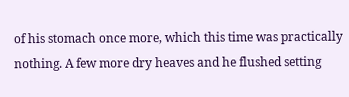of his stomach once more, which this time was practically nothing. A few more dry heaves and he flushed setting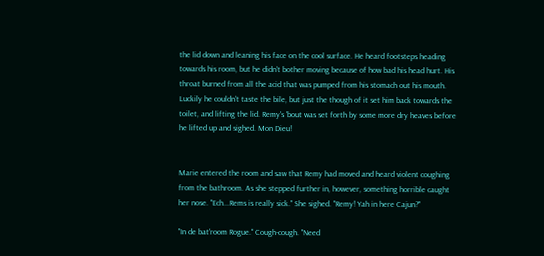the lid down and leaning his face on the cool surface. He heard footsteps heading towards his room, but he didn't bother moving because of how bad his head hurt. His throat burned from all the acid that was pumped from his stomach out his mouth. Luckily he couldn't taste the bile, but just the though of it set him back towards the toilet, and lifting the lid. Remy's 'bout was set forth by some more dry heaves before he lifted up and sighed. Mon Dieu!


Marie entered the room and saw that Remy had moved and heard violent coughing from the bathroom. As she stepped further in, however, something horrible caught her nose. "Ech...Rems is really sick." She sighed. "Remy! Yah in here Cajun?"

"In de bat'room Rogue." Cough-cough. "Need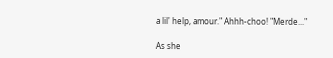a lil' help, amour." Ahhh-choo! "Merde..."

As she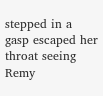stepped in a gasp escaped her throat seeing Remy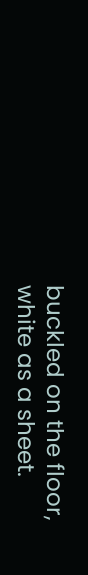buckled on the floor, white as a sheet.